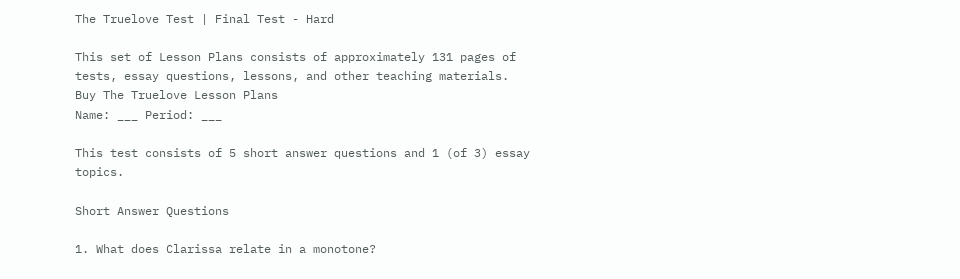The Truelove Test | Final Test - Hard

This set of Lesson Plans consists of approximately 131 pages of tests, essay questions, lessons, and other teaching materials.
Buy The Truelove Lesson Plans
Name: ___ Period: ___

This test consists of 5 short answer questions and 1 (of 3) essay topics.

Short Answer Questions

1. What does Clarissa relate in a monotone?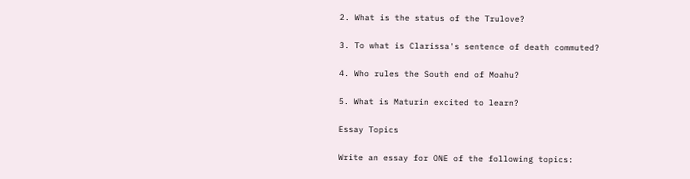2. What is the status of the Trulove?

3. To what is Clarissa's sentence of death commuted?

4. Who rules the South end of Moahu?

5. What is Maturin excited to learn?

Essay Topics

Write an essay for ONE of the following topics: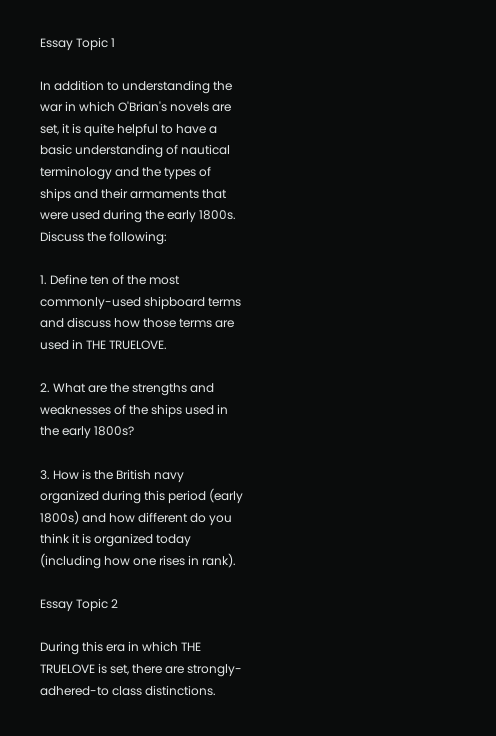Essay Topic 1

In addition to understanding the war in which O'Brian's novels are set, it is quite helpful to have a basic understanding of nautical terminology and the types of ships and their armaments that were used during the early 1800s. Discuss the following:

1. Define ten of the most commonly-used shipboard terms and discuss how those terms are used in THE TRUELOVE.

2. What are the strengths and weaknesses of the ships used in the early 1800s?

3. How is the British navy organized during this period (early 1800s) and how different do you think it is organized today (including how one rises in rank).

Essay Topic 2

During this era in which THE TRUELOVE is set, there are strongly-adhered-to class distinctions.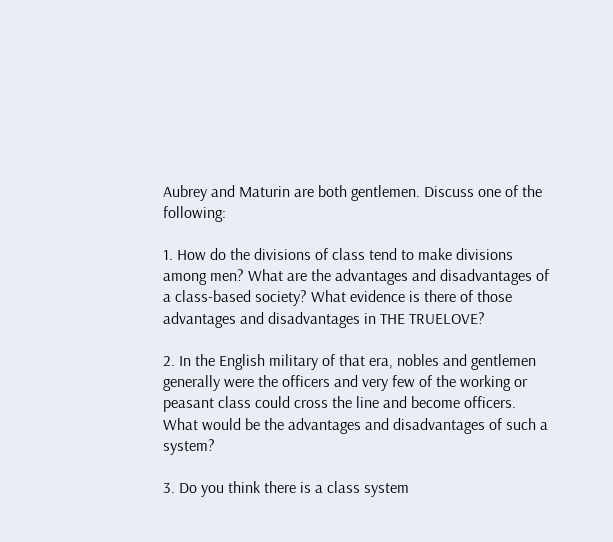Aubrey and Maturin are both gentlemen. Discuss one of the following:

1. How do the divisions of class tend to make divisions among men? What are the advantages and disadvantages of a class-based society? What evidence is there of those advantages and disadvantages in THE TRUELOVE?

2. In the English military of that era, nobles and gentlemen generally were the officers and very few of the working or peasant class could cross the line and become officers. What would be the advantages and disadvantages of such a system?

3. Do you think there is a class system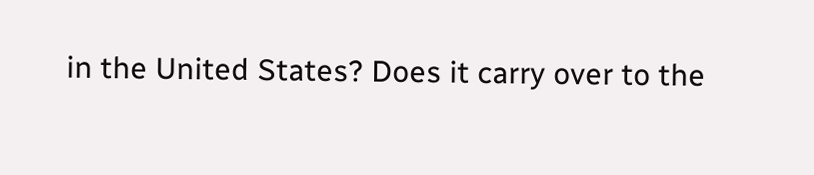in the United States? Does it carry over to the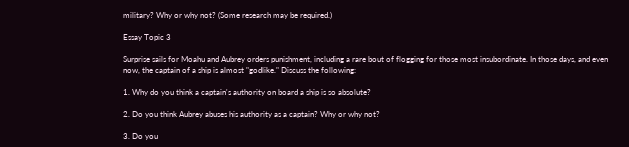military? Why or why not? (Some research may be required.)

Essay Topic 3

Surprise sails for Moahu and Aubrey orders punishment, including a rare bout of flogging for those most insubordinate. In those days, and even now, the captain of a ship is almost "godlike." Discuss the following:

1. Why do you think a captain's authority on board a ship is so absolute?

2. Do you think Aubrey abuses his authority as a captain? Why or why not?

3. Do you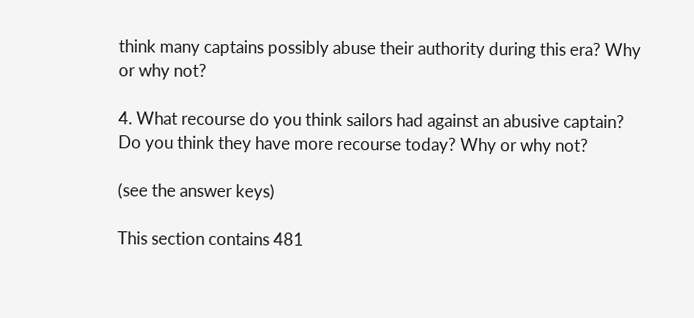think many captains possibly abuse their authority during this era? Why or why not?

4. What recourse do you think sailors had against an abusive captain? Do you think they have more recourse today? Why or why not?

(see the answer keys)

This section contains 481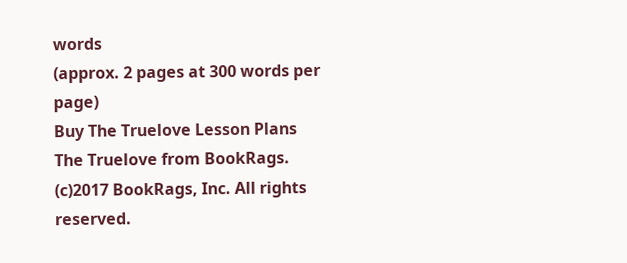words
(approx. 2 pages at 300 words per page)
Buy The Truelove Lesson Plans
The Truelove from BookRags. (c)2017 BookRags, Inc. All rights reserved.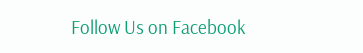Follow Us on Facebook